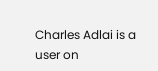Charles Adlai is a user on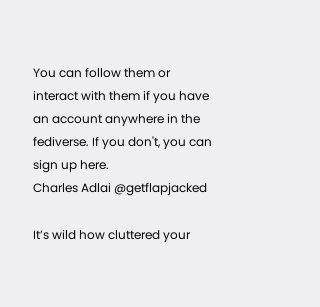You can follow them or interact with them if you have an account anywhere in the fediverse. If you don't, you can sign up here.
Charles Adlai @getflapjacked

It’s wild how cluttered your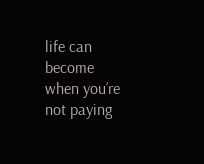life can become when you’re not paying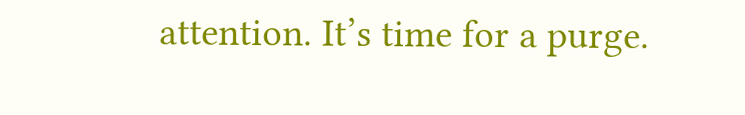attention. It’s time for a purge.